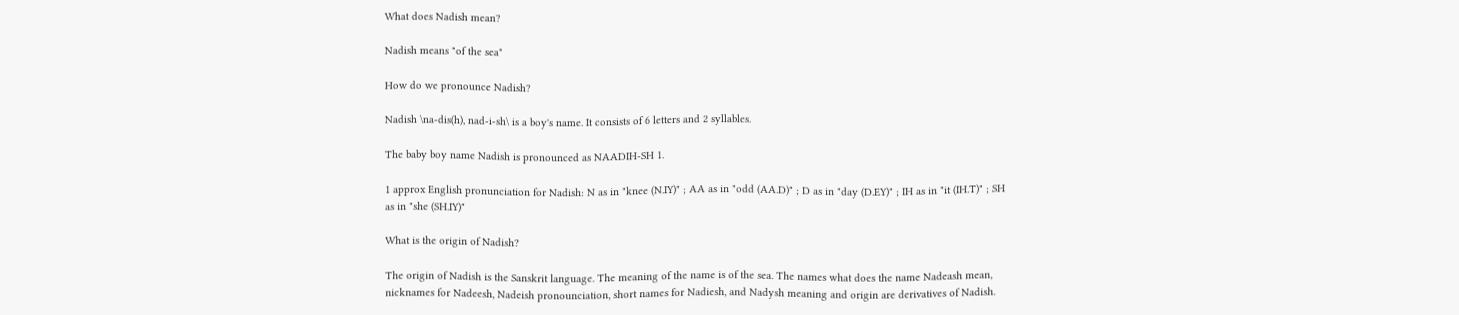What does Nadish mean?

Nadish means "of the sea"

How do we pronounce Nadish?

Nadish \na-dis(h), nad-i-sh\ is a boy's name. It consists of 6 letters and 2 syllables.

The baby boy name Nadish is pronounced as NAADIH-SH 1.

1 approx English pronunciation for Nadish: N as in "knee (N.IY)" ; AA as in "odd (AA.D)" ; D as in "day (D.EY)" ; IH as in "it (IH.T)" ; SH as in "she (SH.IY)"

What is the origin of Nadish?

The origin of Nadish is the Sanskrit language. The meaning of the name is of the sea. The names what does the name Nadeash mean, nicknames for Nadeesh, Nadeish pronounciation, short names for Nadiesh, and Nadysh meaning and origin are derivatives of Nadish.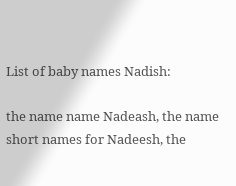List of baby names Nadish:

the name name Nadeash, the name short names for Nadeesh, the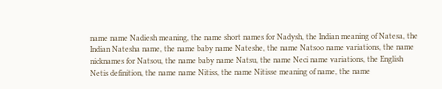name name Nadiesh meaning, the name short names for Nadysh, the Indian meaning of Natesa, the Indian Natesha name, the name baby name Nateshe, the name Natsoo name variations, the name nicknames for Natsou, the name baby name Natsu, the name Neci name variations, the English Netis definition, the name name Nitiss, the name Nitisse meaning of name, the name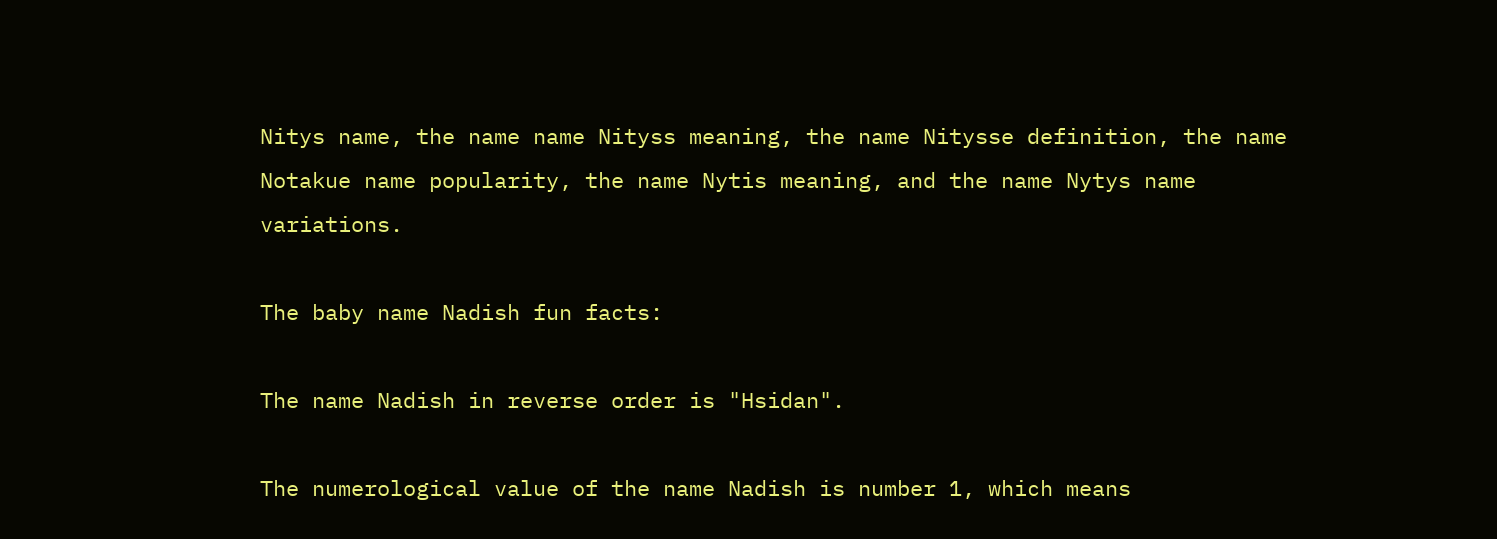Nitys name, the name name Nityss meaning, the name Nitysse definition, the name Notakue name popularity, the name Nytis meaning, and the name Nytys name variations.

The baby name Nadish fun facts:

The name Nadish in reverse order is "Hsidan".

The numerological value of the name Nadish is number 1, which means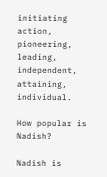initiating action, pioneering, leading, independent, attaining, individual.

How popular is Nadish?

Nadish is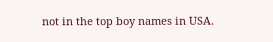not in the top boy names in USA.